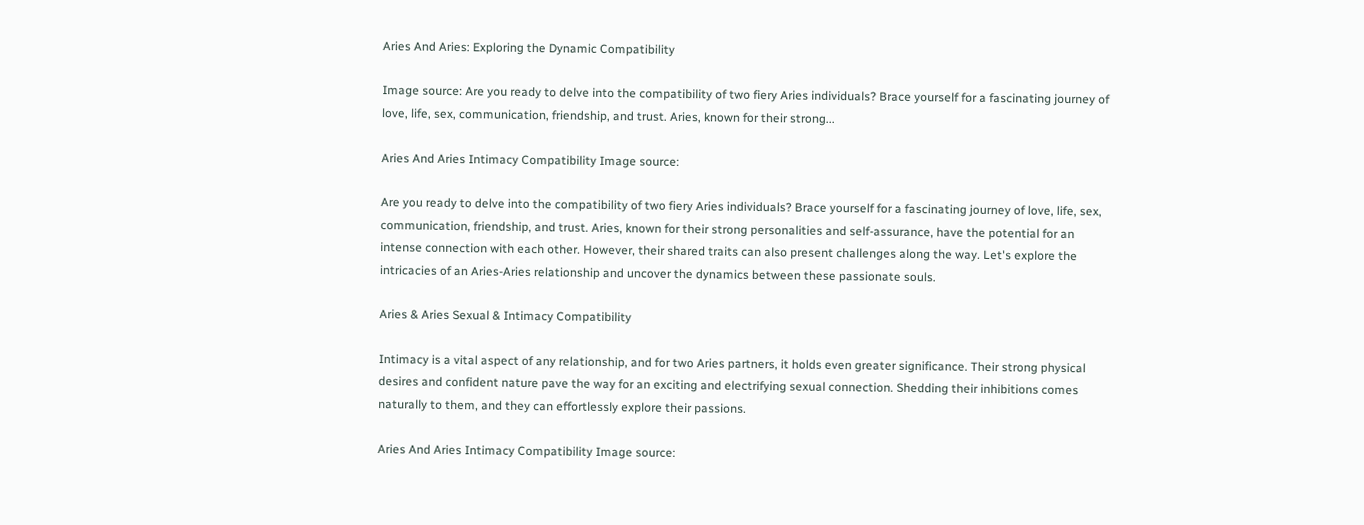Aries And Aries: Exploring the Dynamic Compatibility

Image source: Are you ready to delve into the compatibility of two fiery Aries individuals? Brace yourself for a fascinating journey of love, life, sex, communication, friendship, and trust. Aries, known for their strong...

Aries And Aries Intimacy Compatibility Image source:

Are you ready to delve into the compatibility of two fiery Aries individuals? Brace yourself for a fascinating journey of love, life, sex, communication, friendship, and trust. Aries, known for their strong personalities and self-assurance, have the potential for an intense connection with each other. However, their shared traits can also present challenges along the way. Let's explore the intricacies of an Aries-Aries relationship and uncover the dynamics between these passionate souls.

Aries & Aries Sexual & Intimacy Compatibility

Intimacy is a vital aspect of any relationship, and for two Aries partners, it holds even greater significance. Their strong physical desires and confident nature pave the way for an exciting and electrifying sexual connection. Shedding their inhibitions comes naturally to them, and they can effortlessly explore their passions.

Aries And Aries Intimacy Compatibility Image source: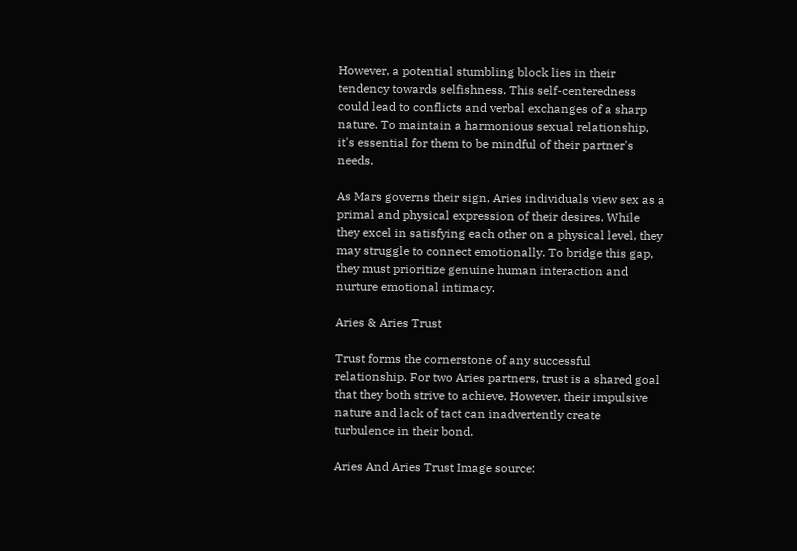However, a potential stumbling block lies in their tendency towards selfishness. This self-centeredness could lead to conflicts and verbal exchanges of a sharp nature. To maintain a harmonious sexual relationship, it's essential for them to be mindful of their partner's needs.

As Mars governs their sign, Aries individuals view sex as a primal and physical expression of their desires. While they excel in satisfying each other on a physical level, they may struggle to connect emotionally. To bridge this gap, they must prioritize genuine human interaction and nurture emotional intimacy.

Aries & Aries Trust

Trust forms the cornerstone of any successful relationship. For two Aries partners, trust is a shared goal that they both strive to achieve. However, their impulsive nature and lack of tact can inadvertently create turbulence in their bond.

Aries And Aries Trust Image source: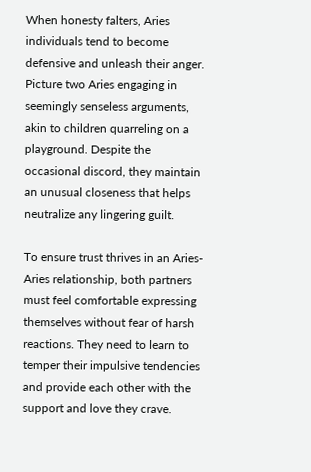When honesty falters, Aries individuals tend to become defensive and unleash their anger. Picture two Aries engaging in seemingly senseless arguments, akin to children quarreling on a playground. Despite the occasional discord, they maintain an unusual closeness that helps neutralize any lingering guilt.

To ensure trust thrives in an Aries-Aries relationship, both partners must feel comfortable expressing themselves without fear of harsh reactions. They need to learn to temper their impulsive tendencies and provide each other with the support and love they crave.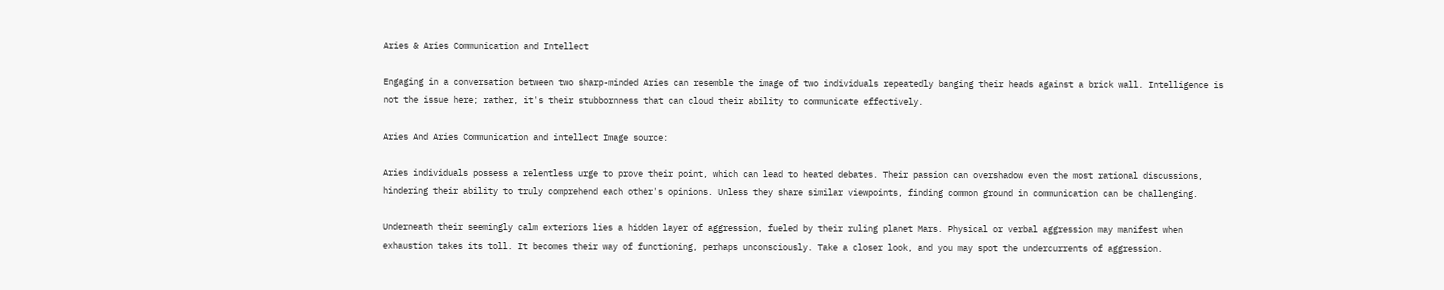Aries & Aries Communication and Intellect

Engaging in a conversation between two sharp-minded Aries can resemble the image of two individuals repeatedly banging their heads against a brick wall. Intelligence is not the issue here; rather, it's their stubbornness that can cloud their ability to communicate effectively.

Aries And Aries Communication and intellect Image source:

Aries individuals possess a relentless urge to prove their point, which can lead to heated debates. Their passion can overshadow even the most rational discussions, hindering their ability to truly comprehend each other's opinions. Unless they share similar viewpoints, finding common ground in communication can be challenging.

Underneath their seemingly calm exteriors lies a hidden layer of aggression, fueled by their ruling planet Mars. Physical or verbal aggression may manifest when exhaustion takes its toll. It becomes their way of functioning, perhaps unconsciously. Take a closer look, and you may spot the undercurrents of aggression.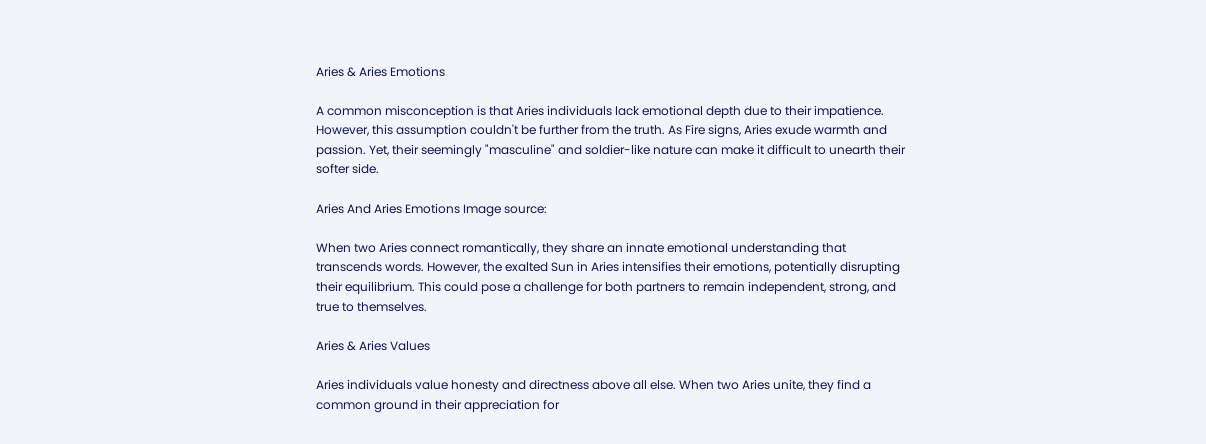Aries & Aries Emotions

A common misconception is that Aries individuals lack emotional depth due to their impatience. However, this assumption couldn't be further from the truth. As Fire signs, Aries exude warmth and passion. Yet, their seemingly "masculine" and soldier-like nature can make it difficult to unearth their softer side.

Aries And Aries Emotions Image source:

When two Aries connect romantically, they share an innate emotional understanding that transcends words. However, the exalted Sun in Aries intensifies their emotions, potentially disrupting their equilibrium. This could pose a challenge for both partners to remain independent, strong, and true to themselves.

Aries & Aries Values

Aries individuals value honesty and directness above all else. When two Aries unite, they find a common ground in their appreciation for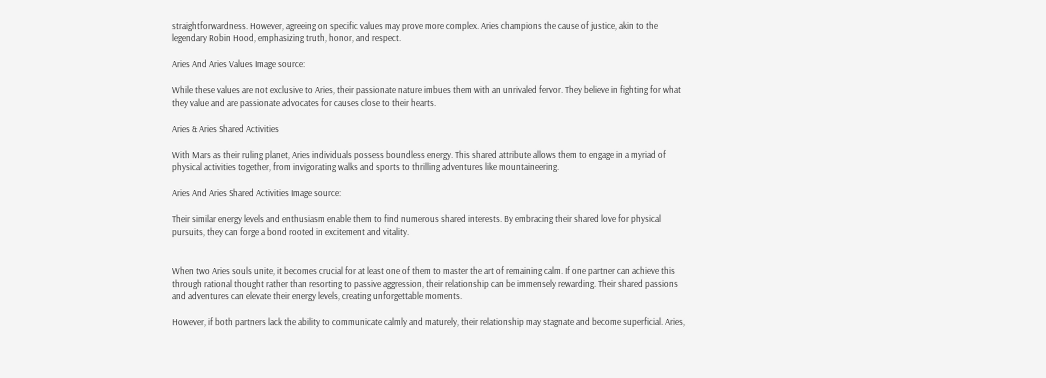straightforwardness. However, agreeing on specific values may prove more complex. Aries champions the cause of justice, akin to the legendary Robin Hood, emphasizing truth, honor, and respect.

Aries And Aries Values Image source:

While these values are not exclusive to Aries, their passionate nature imbues them with an unrivaled fervor. They believe in fighting for what they value and are passionate advocates for causes close to their hearts.

Aries & Aries Shared Activities

With Mars as their ruling planet, Aries individuals possess boundless energy. This shared attribute allows them to engage in a myriad of physical activities together, from invigorating walks and sports to thrilling adventures like mountaineering.

Aries And Aries Shared Activities Image source:

Their similar energy levels and enthusiasm enable them to find numerous shared interests. By embracing their shared love for physical pursuits, they can forge a bond rooted in excitement and vitality.


When two Aries souls unite, it becomes crucial for at least one of them to master the art of remaining calm. If one partner can achieve this through rational thought rather than resorting to passive aggression, their relationship can be immensely rewarding. Their shared passions and adventures can elevate their energy levels, creating unforgettable moments.

However, if both partners lack the ability to communicate calmly and maturely, their relationship may stagnate and become superficial. Aries,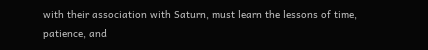with their association with Saturn, must learn the lessons of time, patience, and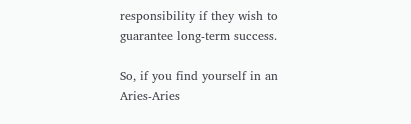responsibility if they wish to guarantee long-term success.

So, if you find yourself in an Aries-Aries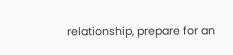relationship, prepare for an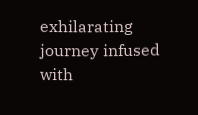exhilarating journey infused with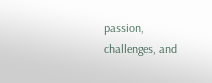passion, challenges, and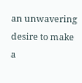an unwavering desire to make a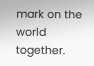mark on the world together.